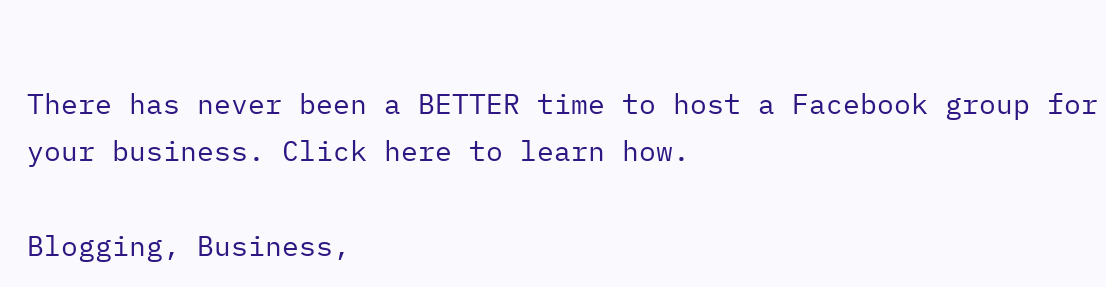There has never been a BETTER time to host a Facebook group for your business. Click here to learn how.

Blogging, Business,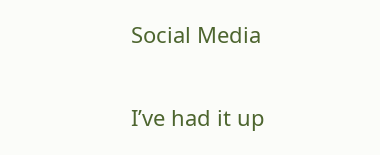Social Media

I’ve had it up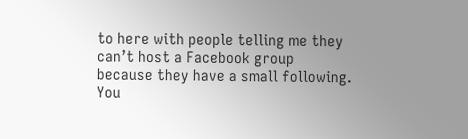to here with people telling me they can’t host a Facebook group because they have a small following. You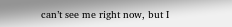can’t see me right now, but I